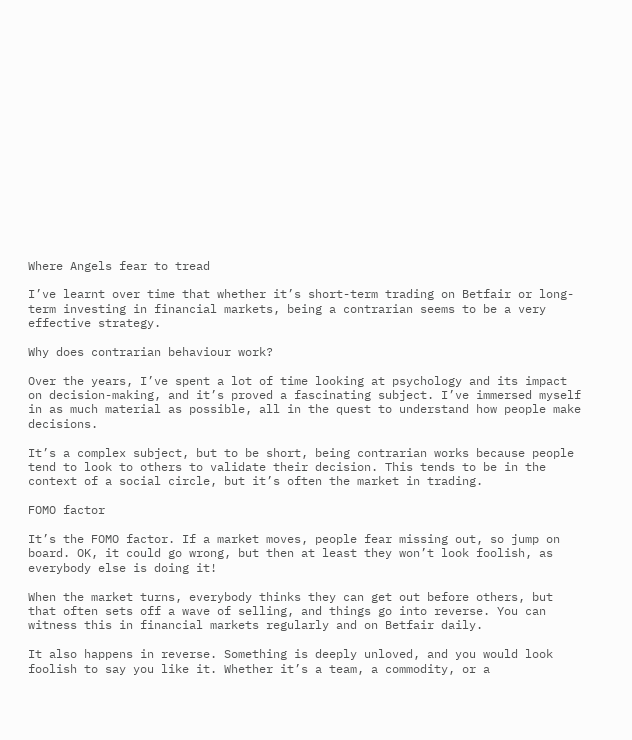Where Angels fear to tread

I’ve learnt over time that whether it’s short-term trading on Betfair or long-term investing in financial markets, being a contrarian seems to be a very effective strategy.

Why does contrarian behaviour work?

Over the years, I’ve spent a lot of time looking at psychology and its impact on decision-making, and it’s proved a fascinating subject. I’ve immersed myself in as much material as possible, all in the quest to understand how people make decisions.

It’s a complex subject, but to be short, being contrarian works because people tend to look to others to validate their decision. This tends to be in the context of a social circle, but it’s often the market in trading.

FOMO factor

It’s the FOMO factor. If a market moves, people fear missing out, so jump on board. OK, it could go wrong, but then at least they won’t look foolish, as everybody else is doing it!

When the market turns, everybody thinks they can get out before others, but that often sets off a wave of selling, and things go into reverse. You can witness this in financial markets regularly and on Betfair daily.

It also happens in reverse. Something is deeply unloved, and you would look foolish to say you like it. Whether it’s a team, a commodity, or a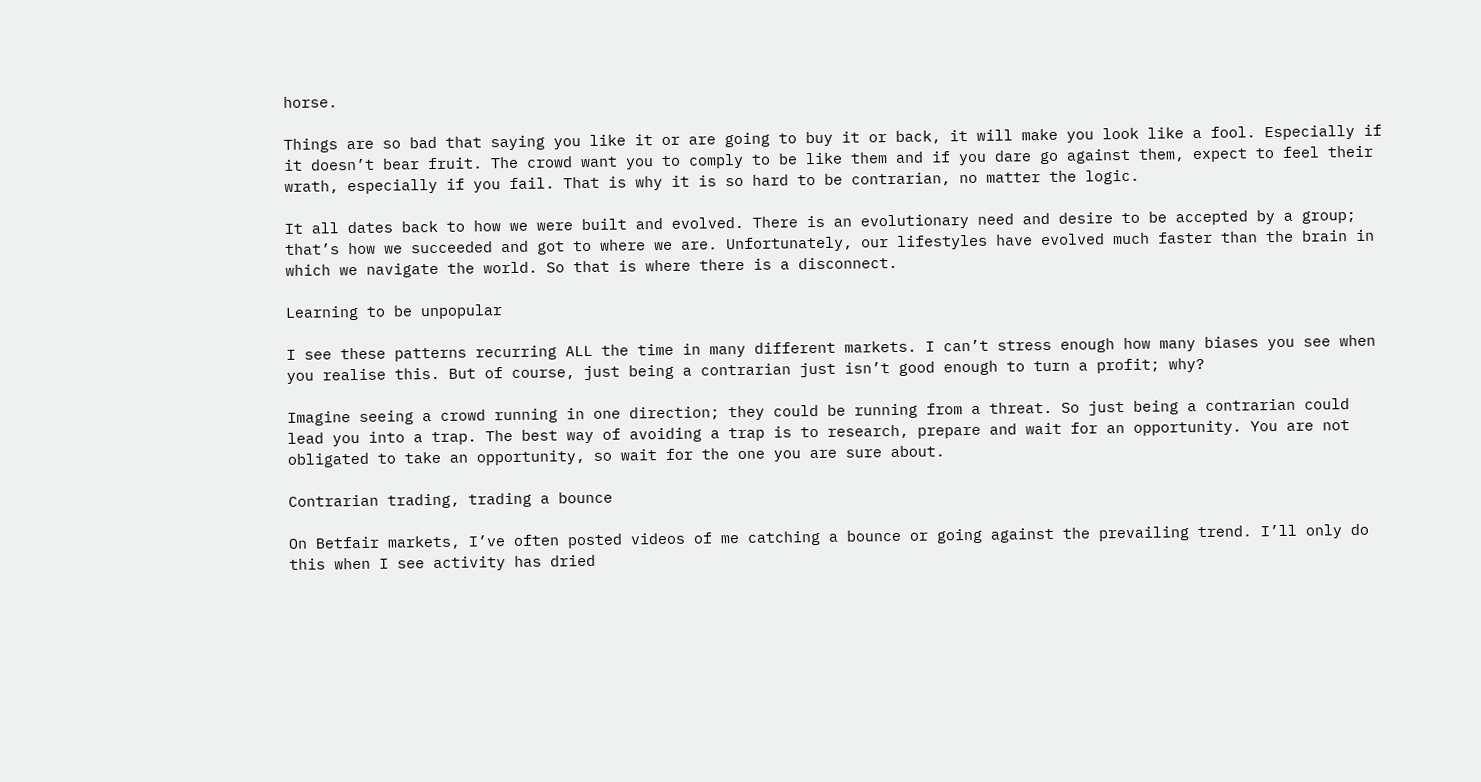horse.

Things are so bad that saying you like it or are going to buy it or back, it will make you look like a fool. Especially if it doesn’t bear fruit. The crowd want you to comply to be like them and if you dare go against them, expect to feel their wrath, especially if you fail. That is why it is so hard to be contrarian, no matter the logic.

It all dates back to how we were built and evolved. There is an evolutionary need and desire to be accepted by a group; that’s how we succeeded and got to where we are. Unfortunately, our lifestyles have evolved much faster than the brain in which we navigate the world. So that is where there is a disconnect.

Learning to be unpopular

I see these patterns recurring ALL the time in many different markets. I can’t stress enough how many biases you see when you realise this. But of course, just being a contrarian just isn’t good enough to turn a profit; why?

Imagine seeing a crowd running in one direction; they could be running from a threat. So just being a contrarian could lead you into a trap. The best way of avoiding a trap is to research, prepare and wait for an opportunity. You are not obligated to take an opportunity, so wait for the one you are sure about.

Contrarian trading, trading a bounce

On Betfair markets, I’ve often posted videos of me catching a bounce or going against the prevailing trend. I’ll only do this when I see activity has dried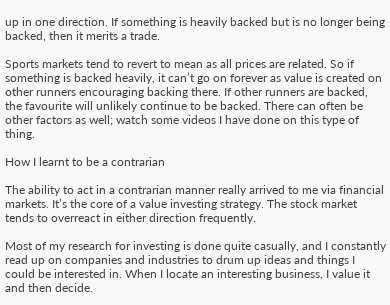up in one direction. If something is heavily backed but is no longer being backed, then it merits a trade.

Sports markets tend to revert to mean as all prices are related. So if something is backed heavily, it can’t go on forever as value is created on other runners encouraging backing there. If other runners are backed, the favourite will unlikely continue to be backed. There can often be other factors as well; watch some videos I have done on this type of thing.

How I learnt to be a contrarian

The ability to act in a contrarian manner really arrived to me via financial markets. It’s the core of a value investing strategy. The stock market tends to overreact in either direction frequently.

Most of my research for investing is done quite casually, and I constantly read up on companies and industries to drum up ideas and things I could be interested in. When I locate an interesting business, I value it and then decide.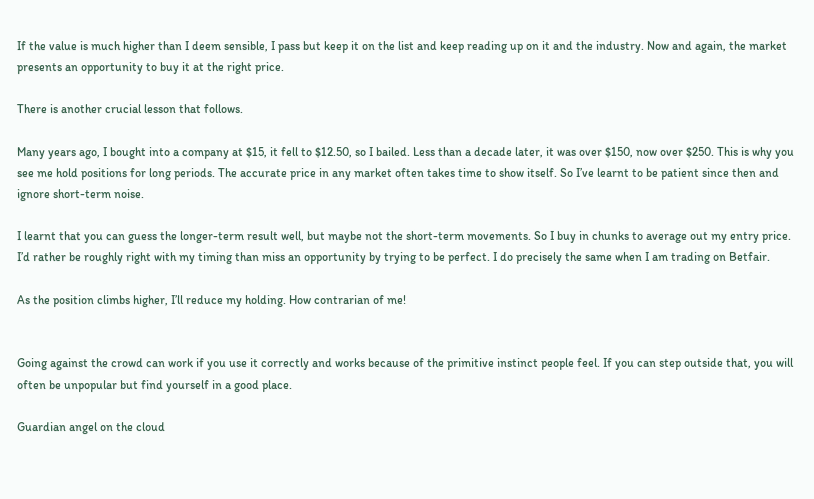If the value is much higher than I deem sensible, I pass but keep it on the list and keep reading up on it and the industry. Now and again, the market presents an opportunity to buy it at the right price.

There is another crucial lesson that follows.

Many years ago, I bought into a company at $15, it fell to $12.50, so I bailed. Less than a decade later, it was over $150, now over $250. This is why you see me hold positions for long periods. The accurate price in any market often takes time to show itself. So I’ve learnt to be patient since then and ignore short-term noise.

I learnt that you can guess the longer-term result well, but maybe not the short-term movements. So I buy in chunks to average out my entry price. I’d rather be roughly right with my timing than miss an opportunity by trying to be perfect. I do precisely the same when I am trading on Betfair.

As the position climbs higher, I’ll reduce my holding. How contrarian of me!


Going against the crowd can work if you use it correctly and works because of the primitive instinct people feel. If you can step outside that, you will often be unpopular but find yourself in a good place.

Guardian angel on the cloud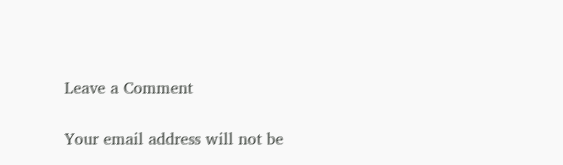Leave a Comment

Your email address will not be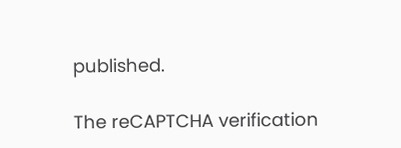published.

The reCAPTCHA verification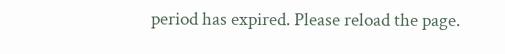period has expired. Please reload the page.